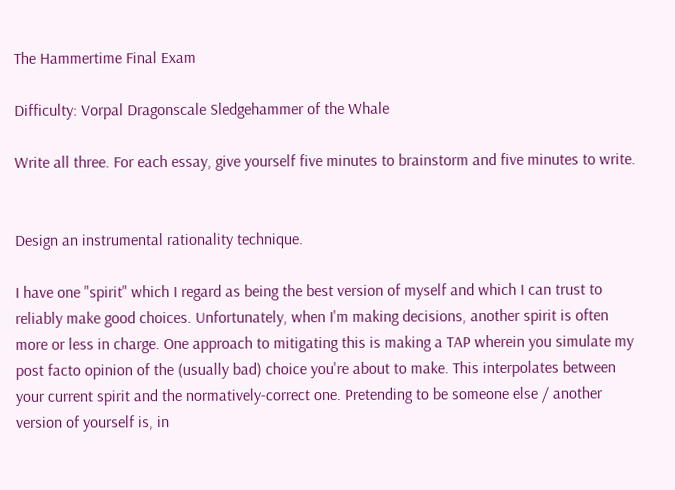The Hammertime Final Exam

Difficulty: Vorpal Dragonscale Sledgehammer of the Whale

Write all three. For each essay, give yourself five minutes to brainstorm and five minutes to write.


Design an instrumental rationality technique.

I have one "spirit" which I regard as being the best version of myself and which I can trust to reliably make good choices. Unfortunately, when I'm making decisions, another spirit is often more or less in charge. One approach to mitigating this is making a TAP wherein you simulate my post facto opinion of the (usually bad) choice you're about to make. This interpolates between your current spirit and the normatively-correct one. Pretending to be someone else / another version of yourself is, in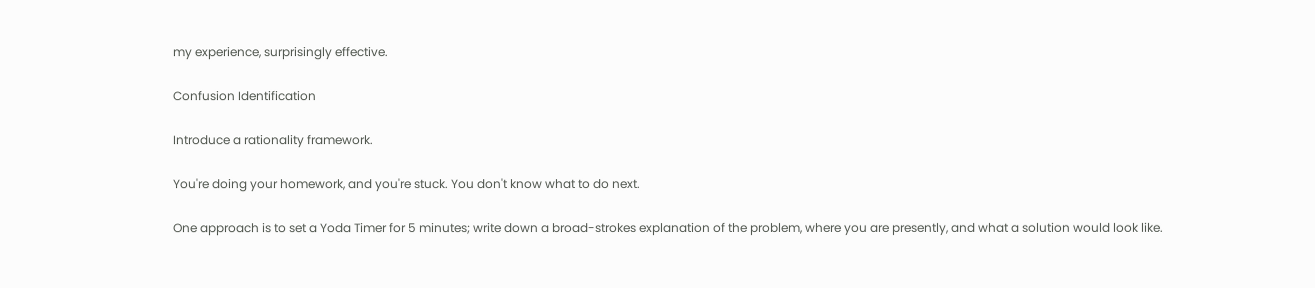my experience, surprisingly effective.

Confusion Identification

Introduce a rationality framework.

You're doing your homework, and you're stuck. You don't know what to do next.

One approach is to set a Yoda Timer for 5 minutes; write down a broad-strokes explanation of the problem, where you are presently, and what a solution would look like.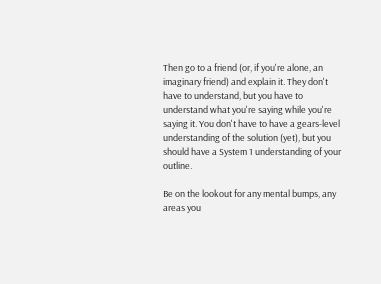Then go to a friend (or, if you're alone, an imaginary friend) and explain it. They don't have to understand, but you have to understand what you're saying while you're saying it. You don't have to have a gears-level understanding of the solution (yet), but you should have a System 1 understanding of your outline.

Be on the lookout for any mental bumps, any areas you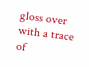gloss over with a trace of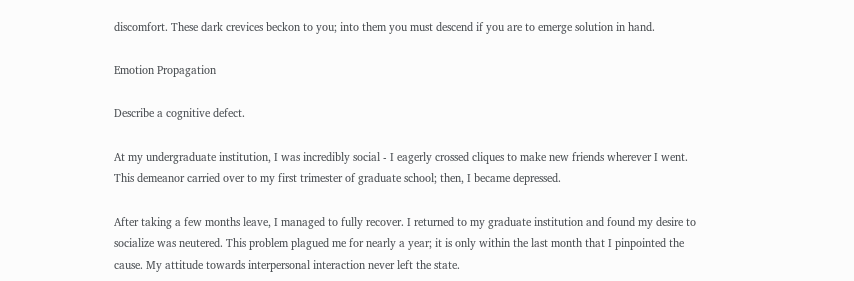discomfort. These dark crevices beckon to you; into them you must descend if you are to emerge solution in hand.

Emotion Propagation

Describe a cognitive defect.

At my undergraduate institution, I was incredibly social - I eagerly crossed cliques to make new friends wherever I went. This demeanor carried over to my first trimester of graduate school; then, I became depressed.

After taking a few months leave, I managed to fully recover. I returned to my graduate institution and found my desire to socialize was neutered. This problem plagued me for nearly a year; it is only within the last month that I pinpointed the cause. My attitude towards interpersonal interaction never left the state.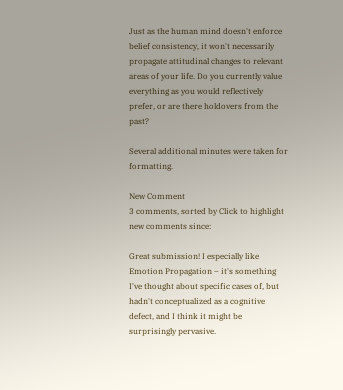Just as the human mind doesn't enforce belief consistency, it won't necessarily propagate attitudinal changes to relevant areas of your life. Do you currently value everything as you would reflectively prefer, or are there holdovers from the past?

Several additional minutes were taken for formatting.

New Comment
3 comments, sorted by Click to highlight new comments since:

Great submission! I especially like Emotion Propagation – it's something I've thought about specific cases of, but hadn't conceptualized as a cognitive defect, and I think it might be surprisingly pervasive.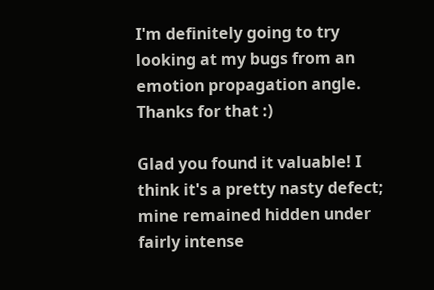I'm definitely going to try looking at my bugs from an emotion propagation angle. Thanks for that :)

Glad you found it valuable! I think it's a pretty nasty defect; mine remained hidden under fairly intense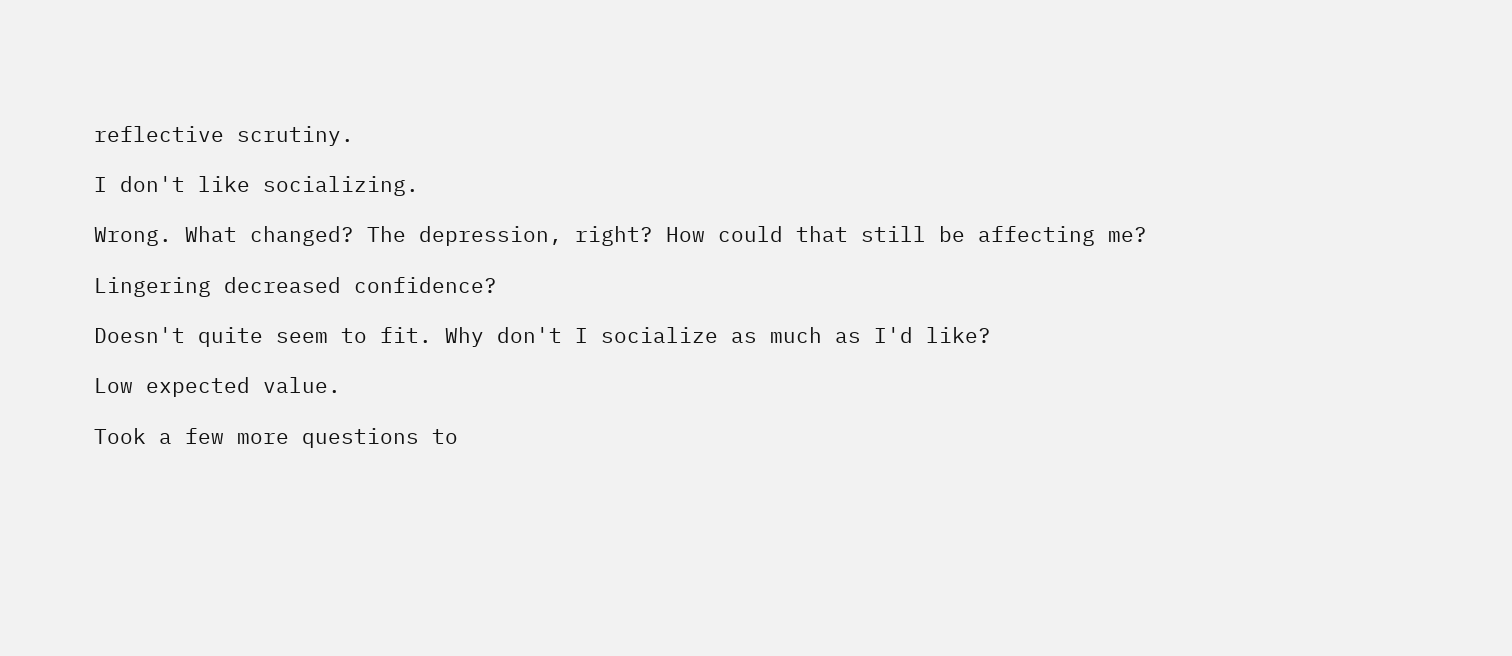reflective scrutiny.

I don't like socializing.

Wrong. What changed? The depression, right? How could that still be affecting me?

Lingering decreased confidence?

Doesn't quite seem to fit. Why don't I socialize as much as I'd like?

Low expected value.

Took a few more questions to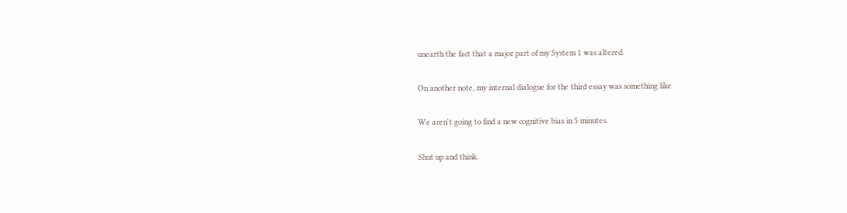unearth the fact that a major part of my System 1 was altered.

On another note, my internal dialogue for the third essay was something like

We aren't going to find a new cognitive bias in 5 minutes.

Shut up and think.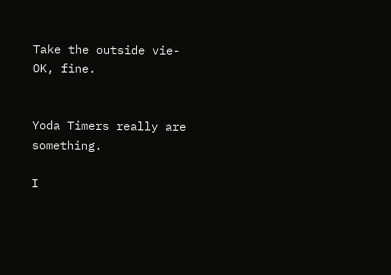Take the outside vie- OK, fine.


Yoda Timers really are something.

I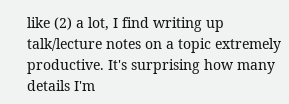like (2) a lot, I find writing up talk/lecture notes on a topic extremely productive. It's surprising how many details I'm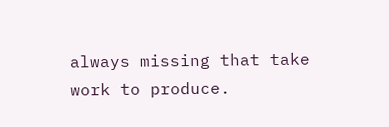always missing that take work to produce.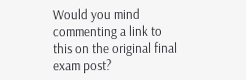Would you mind commenting a link to this on the original final exam post?